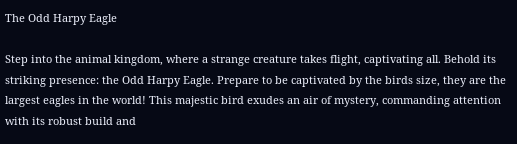The Odd Harpy Eagle

Step into the animal kingdom, where a strange creature takes flight, captivating all. Behold its striking presence: the Odd Harpy Eagle. Prepare to be captivated by the birds size, they are the largest eagles in the world! This majestic bird exudes an air of mystery, commanding attention with its robust build and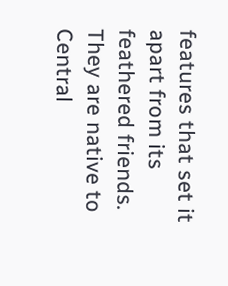features that set it apart from its feathered friends. They are native to Central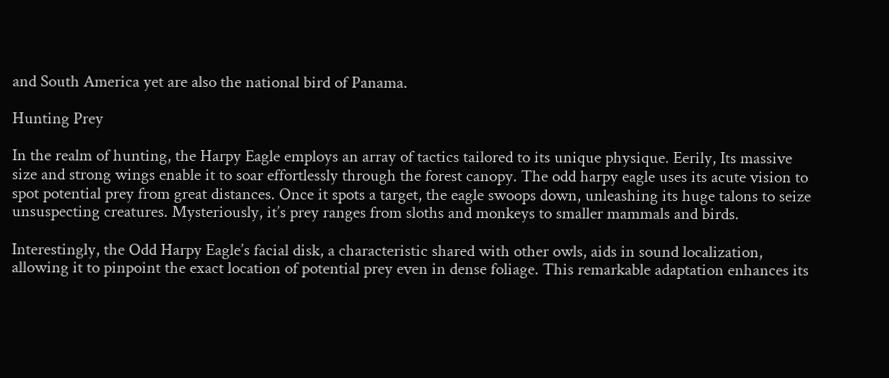and South America yet are also the national bird of Panama.

Hunting Prey

In the realm of hunting, the Harpy Eagle employs an array of tactics tailored to its unique physique. Eerily, Its massive size and strong wings enable it to soar effortlessly through the forest canopy. The odd harpy eagle uses its acute vision to spot potential prey from great distances. Once it spots a target, the eagle swoops down, unleashing its huge talons to seize unsuspecting creatures. Mysteriously, it’s prey ranges from sloths and monkeys to smaller mammals and birds.

Interestingly, the Odd Harpy Eagle’s facial disk, a characteristic shared with other owls, aids in sound localization, allowing it to pinpoint the exact location of potential prey even in dense foliage. This remarkable adaptation enhances its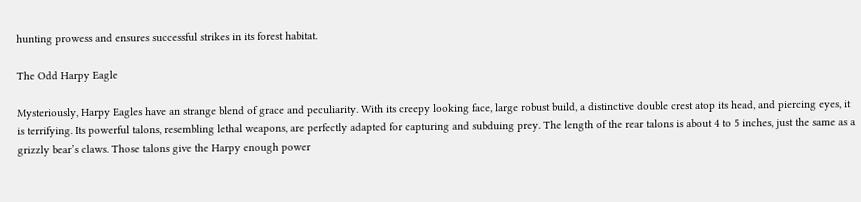hunting prowess and ensures successful strikes in its forest habitat.

The Odd Harpy Eagle

Mysteriously, Harpy Eagles have an strange blend of grace and peculiarity. With its creepy looking face, large robust build, a distinctive double crest atop its head, and piercing eyes, it is terrifying. Its powerful talons, resembling lethal weapons, are perfectly adapted for capturing and subduing prey. The length of the rear talons is about 4 to 5 inches, just the same as a grizzly bear’s claws. Those talons give the Harpy enough power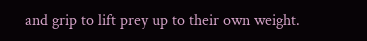and grip to lift prey up to their own weight.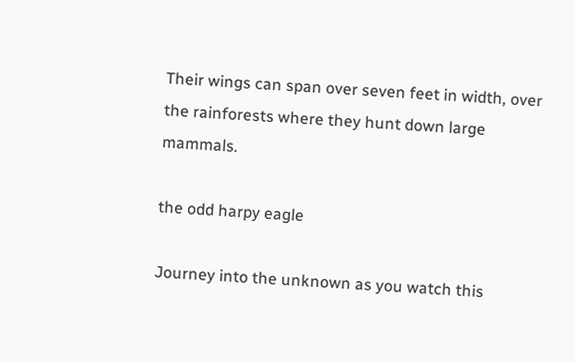Their wings can span over seven feet in width, over the rainforests where they hunt down large mammals.

the odd harpy eagle

Journey into the unknown as you watch this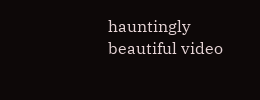hauntingly beautiful video